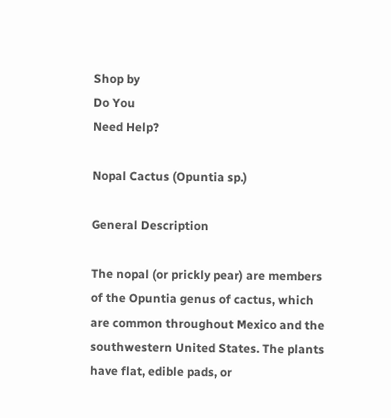Shop by
Do You
Need Help?

Nopal Cactus (Opuntia sp.)

General Description

The nopal (or prickly pear) are members of the Opuntia genus of cactus, which are common throughout Mexico and the southwestern United States. The plants have flat, edible pads, or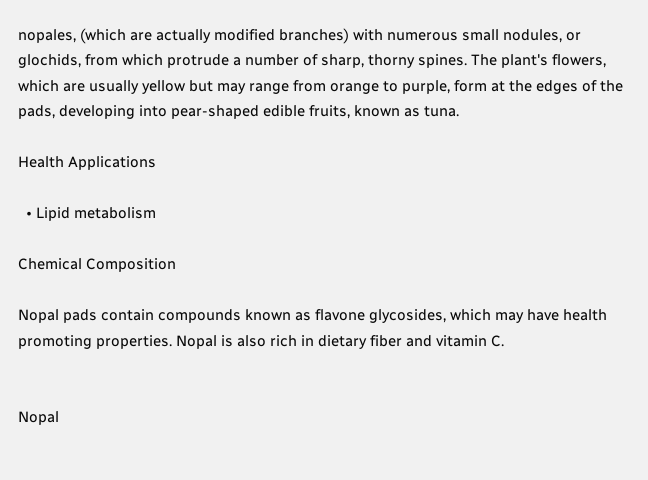nopales, (which are actually modified branches) with numerous small nodules, or glochids, from which protrude a number of sharp, thorny spines. The plant's flowers, which are usually yellow but may range from orange to purple, form at the edges of the pads, developing into pear-shaped edible fruits, known as tuna.

Health Applications

  • Lipid metabolism

Chemical Composition

Nopal pads contain compounds known as flavone glycosides, which may have health promoting properties. Nopal is also rich in dietary fiber and vitamin C.


Nopal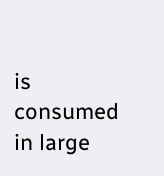is consumed in large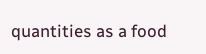quantities as a food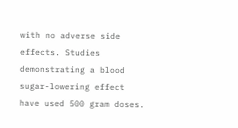with no adverse side effects. Studies demonstrating a blood sugar-lowering effect have used 500 gram doses.